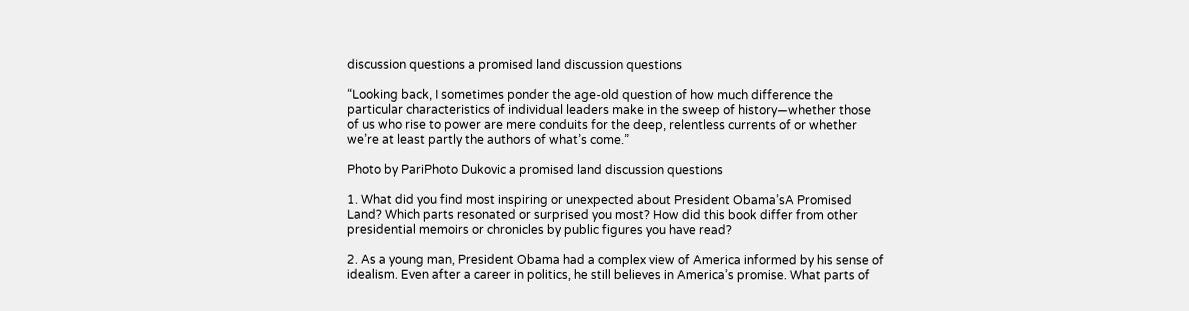discussion questions a promised land discussion questions

“Looking back, I sometimes ponder the age-old question of how much difference the particular characteristics of individual leaders make in the sweep of history—whether those of us who rise to power are mere conduits for the deep, relentless currents of or whether we’re at least partly the authors of what’s come.”

Photo by PariPhoto Dukovic a promised land discussion questions

1. What did you find most inspiring or unexpected about President Obama’sA Promised Land? Which parts resonated or surprised you most? How did this book differ from other presidential memoirs or chronicles by public figures you have read?

2. As a young man, President Obama had a complex view of America informed by his sense of idealism. Even after a career in politics, he still believes in America’s promise. What parts of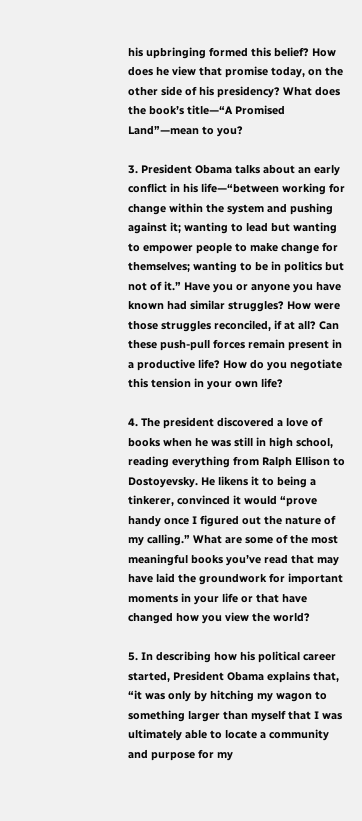his upbringing formed this belief? How does he view that promise today, on the other side of his presidency? What does the book’s title—“A Promised Land”—mean to you?

3. President Obama talks about an early conflict in his life—“between working for change within the system and pushing against it; wanting to lead but wanting to empower people to make change for themselves; wanting to be in politics but not of it.” Have you or anyone you have known had similar struggles? How were those struggles reconciled, if at all? Can these push-pull forces remain present in a productive life? How do you negotiate this tension in your own life?

4. The president discovered a love of books when he was still in high school, reading everything from Ralph Ellison to Dostoyevsky. He likens it to being a tinkerer, convinced it would “prove handy once I figured out the nature of my calling.” What are some of the most meaningful books you’ve read that may have laid the groundwork for important moments in your life or that have changed how you view the world?

5. In describing how his political career started, President Obama explains that, “it was only by hitching my wagon to something larger than myself that I was ultimately able to locate a community and purpose for my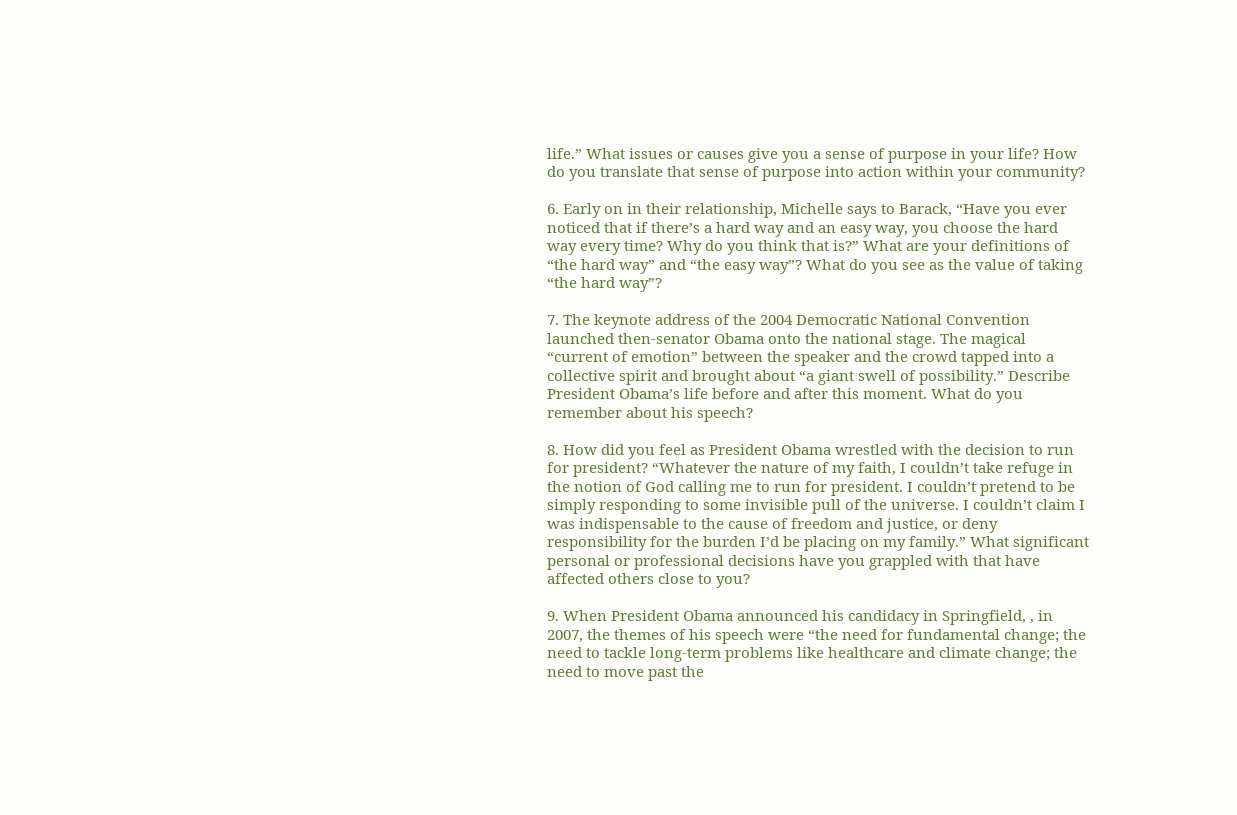life.” What issues or causes give you a sense of purpose in your life? How do you translate that sense of purpose into action within your community?

6. Early on in their relationship, Michelle says to Barack, “Have you ever noticed that if there’s a hard way and an easy way, you choose the hard way every time? Why do you think that is?” What are your definitions of “the hard way” and “the easy way”? What do you see as the value of taking “the hard way”?

7. The keynote address of the 2004 Democratic National Convention launched then-senator Obama onto the national stage. The magical “current of emotion” between the speaker and the crowd tapped into a collective spirit and brought about “a giant swell of possibility.” Describe President Obama’s life before and after this moment. What do you remember about his speech?

8. How did you feel as President Obama wrestled with the decision to run for president? “Whatever the nature of my faith, I couldn’t take refuge in the notion of God calling me to run for president. I couldn’t pretend to be simply responding to some invisible pull of the universe. I couldn’t claim I was indispensable to the cause of freedom and justice, or deny responsibility for the burden I’d be placing on my family.” What significant personal or professional decisions have you grappled with that have affected others close to you?

9. When President Obama announced his candidacy in Springfield, , in 2007, the themes of his speech were “the need for fundamental change; the need to tackle long-term problems like healthcare and climate change; the need to move past the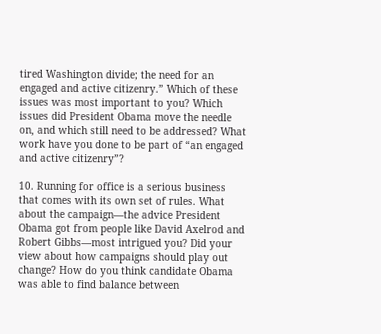tired Washington divide; the need for an engaged and active citizenry.” Which of these issues was most important to you? Which issues did President Obama move the needle on, and which still need to be addressed? What work have you done to be part of “an engaged and active citizenry”?

10. Running for office is a serious business that comes with its own set of rules. What about the campaign—the advice President Obama got from people like David Axelrod and Robert Gibbs—most intrigued you? Did your view about how campaigns should play out change? How do you think candidate Obama was able to find balance between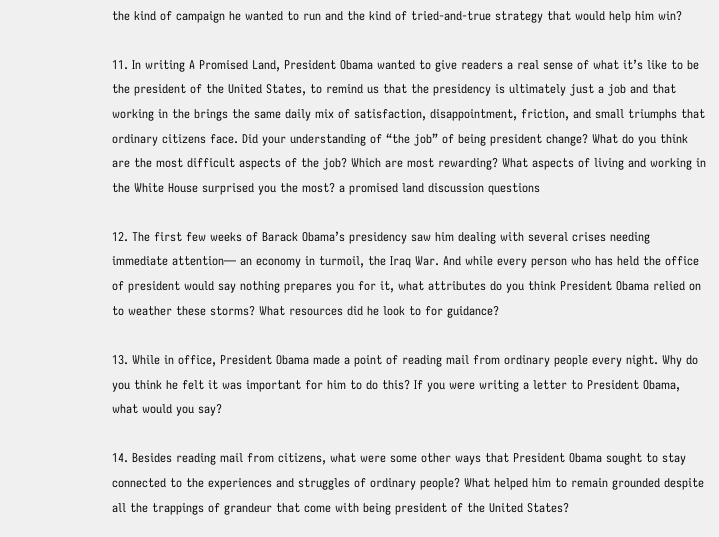the kind of campaign he wanted to run and the kind of tried-and-true strategy that would help him win?

11. In writing A Promised Land, President Obama wanted to give readers a real sense of what it’s like to be the president of the United States, to remind us that the presidency is ultimately just a job and that working in the brings the same daily mix of satisfaction, disappointment, friction, and small triumphs that ordinary citizens face. Did your understanding of “the job” of being president change? What do you think are the most difficult aspects of the job? Which are most rewarding? What aspects of living and working in the White House surprised you the most? a promised land discussion questions

12. The first few weeks of Barack Obama’s presidency saw him dealing with several crises needing immediate attention— an economy in turmoil, the Iraq War. And while every person who has held the office of president would say nothing prepares you for it, what attributes do you think President Obama relied on to weather these storms? What resources did he look to for guidance?

13. While in office, President Obama made a point of reading mail from ordinary people every night. Why do you think he felt it was important for him to do this? If you were writing a letter to President Obama, what would you say?

14. Besides reading mail from citizens, what were some other ways that President Obama sought to stay connected to the experiences and struggles of ordinary people? What helped him to remain grounded despite all the trappings of grandeur that come with being president of the United States?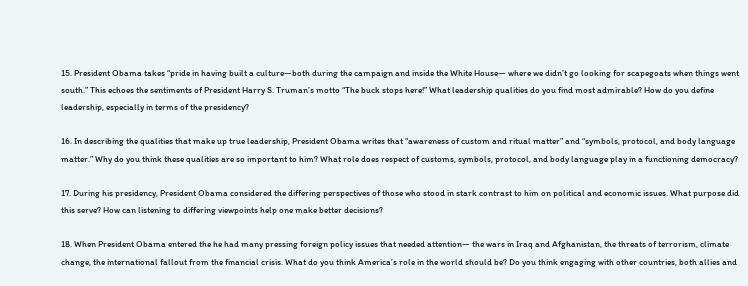15. President Obama takes “pride in having built a culture—both during the campaign and inside the White House— where we didn’t go looking for scapegoats when things went south.” This echoes the sentiments of President Harry S. Truman’s motto “The buck stops here!” What leadership qualities do you find most admirable? How do you define leadership, especially in terms of the presidency?

16. In describing the qualities that make up true leadership, President Obama writes that “awareness of custom and ritual matter” and “symbols, protocol, and body language matter.” Why do you think these qualities are so important to him? What role does respect of customs, symbols, protocol, and body language play in a functioning democracy?

17. During his presidency, President Obama considered the differing perspectives of those who stood in stark contrast to him on political and economic issues. What purpose did this serve? How can listening to differing viewpoints help one make better decisions?

18. When President Obama entered the he had many pressing foreign policy issues that needed attention— the wars in Iraq and Afghanistan, the threats of terrorism, climate change, the international fallout from the financial crisis. What do you think America’s role in the world should be? Do you think engaging with other countries, both allies and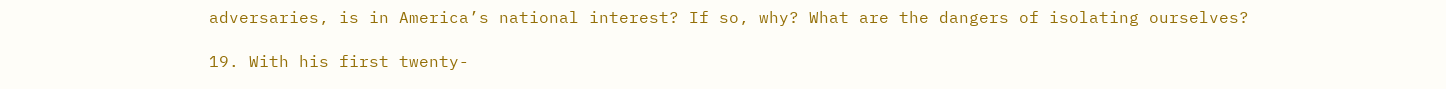adversaries, is in America’s national interest? If so, why? What are the dangers of isolating ourselves?

19. With his first twenty-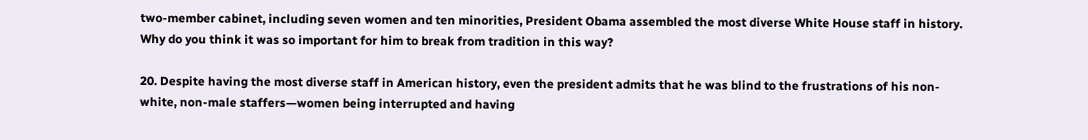two-member cabinet, including seven women and ten minorities, President Obama assembled the most diverse White House staff in history. Why do you think it was so important for him to break from tradition in this way?

20. Despite having the most diverse staff in American history, even the president admits that he was blind to the frustrations of his non-white, non-male staffers—women being interrupted and having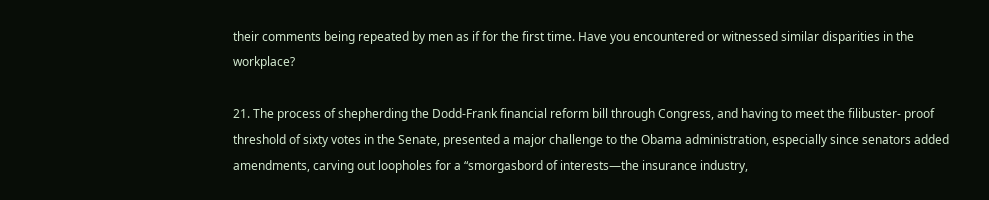their comments being repeated by men as if for the first time. Have you encountered or witnessed similar disparities in the workplace?

21. The process of shepherding the Dodd-Frank financial reform bill through Congress, and having to meet the filibuster- proof threshold of sixty votes in the Senate, presented a major challenge to the Obama administration, especially since senators added amendments, carving out loopholes for a “smorgasbord of interests—the insurance industry,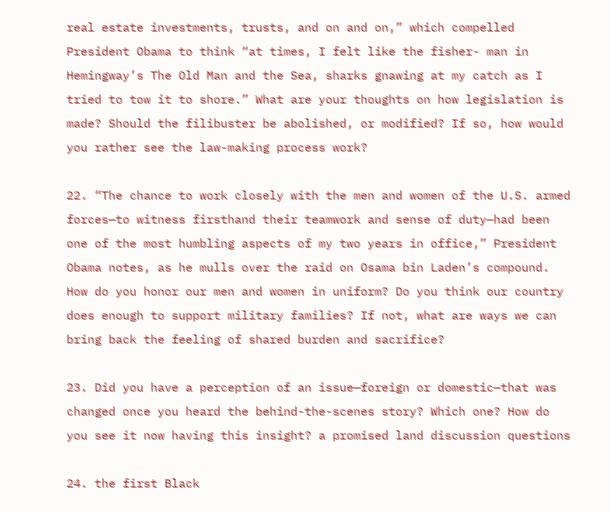real estate investments, trusts, and on and on,” which compelled President Obama to think “at times, I felt like the fisher- man in Hemingway’s The Old Man and the Sea, sharks gnawing at my catch as I tried to tow it to shore.” What are your thoughts on how legislation is made? Should the filibuster be abolished, or modified? If so, how would you rather see the law-making process work?

22. “The chance to work closely with the men and women of the U.S. armed forces—to witness firsthand their teamwork and sense of duty—had been one of the most humbling aspects of my two years in office,” President Obama notes, as he mulls over the raid on Osama bin Laden’s compound. How do you honor our men and women in uniform? Do you think our country does enough to support military families? If not, what are ways we can bring back the feeling of shared burden and sacrifice?

23. Did you have a perception of an issue—foreign or domestic—that was changed once you heard the behind-the-scenes story? Which one? How do you see it now having this insight? a promised land discussion questions

24. the first Black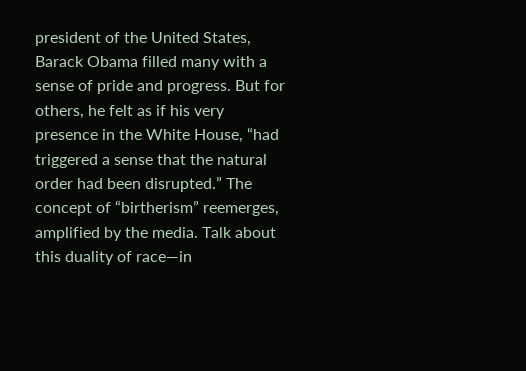president of the United States, Barack Obama filled many with a sense of pride and progress. But for others, he felt as if his very presence in the White House, “had triggered a sense that the natural order had been disrupted.” The concept of “birtherism” reemerges, amplified by the media. Talk about this duality of race—in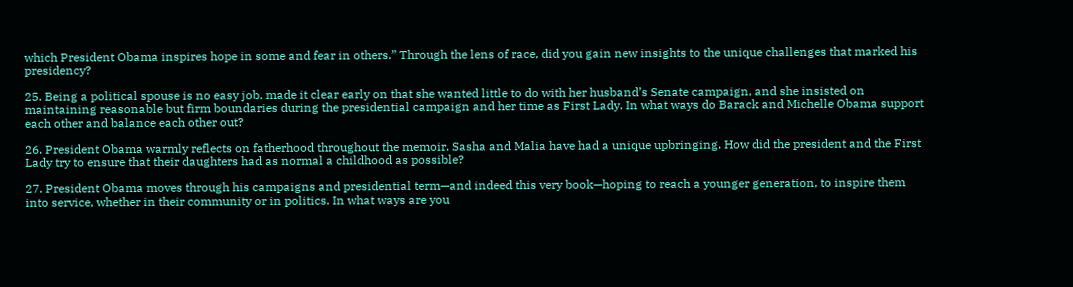which President Obama inspires hope in some and fear in others.” Through the lens of race, did you gain new insights to the unique challenges that marked his presidency?

25. Being a political spouse is no easy job. made it clear early on that she wanted little to do with her husband’s Senate campaign, and she insisted on maintaining reasonable but firm boundaries during the presidential campaign and her time as First Lady. In what ways do Barack and Michelle Obama support each other and balance each other out?

26. President Obama warmly reflects on fatherhood throughout the memoir. Sasha and Malia have had a unique upbringing. How did the president and the First Lady try to ensure that their daughters had as normal a childhood as possible?

27. President Obama moves through his campaigns and presidential term—and indeed this very book—hoping to reach a younger generation, to inspire them into service, whether in their community or in politics. In what ways are you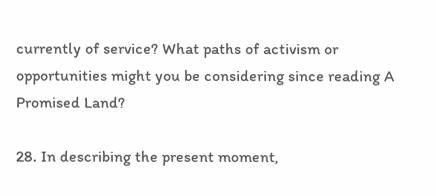currently of service? What paths of activism or opportunities might you be considering since reading A Promised Land?

28. In describing the present moment,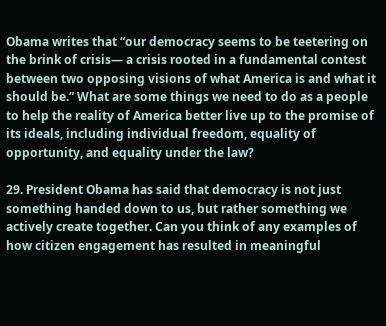Obama writes that “our democracy seems to be teetering on the brink of crisis— a crisis rooted in a fundamental contest between two opposing visions of what America is and what it should be.” What are some things we need to do as a people to help the reality of America better live up to the promise of its ideals, including individual freedom, equality of opportunity, and equality under the law?

29. President Obama has said that democracy is not just something handed down to us, but rather something we actively create together. Can you think of any examples of how citizen engagement has resulted in meaningful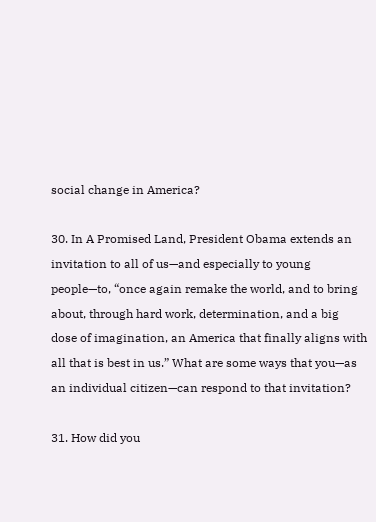social change in America?

30. In A Promised Land, President Obama extends an invitation to all of us—and especially to young people—to, “once again remake the world, and to bring about, through hard work, determination, and a big dose of imagination, an America that finally aligns with all that is best in us.” What are some ways that you—as an individual citizen—can respond to that invitation?

31. How did you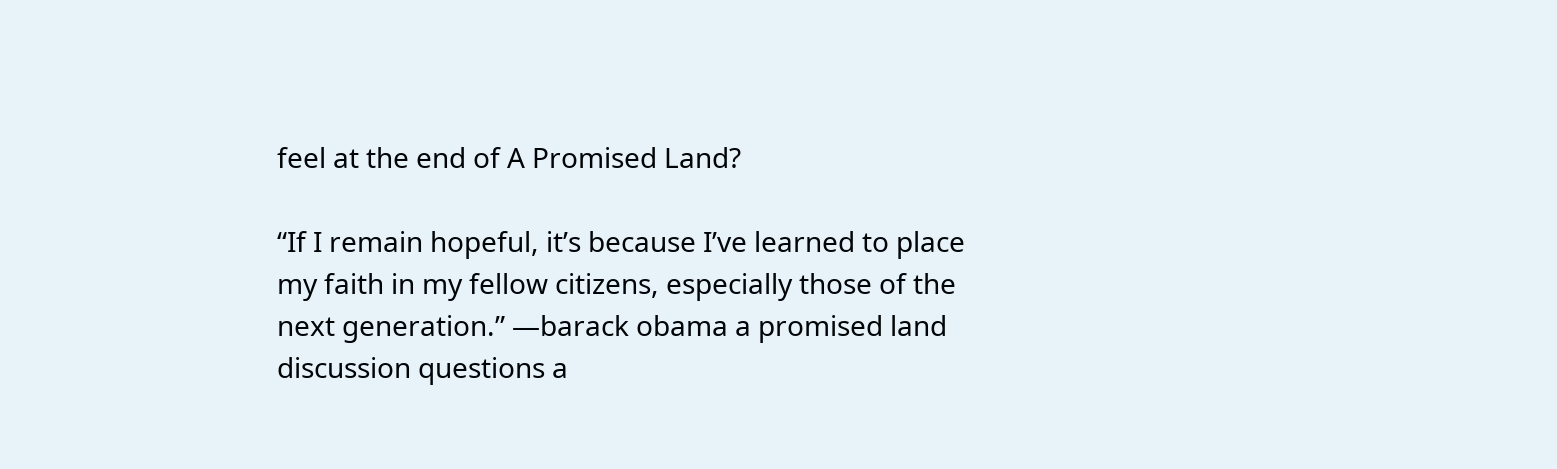feel at the end of A Promised Land?

“If I remain hopeful, it’s because I’ve learned to place my faith in my fellow citizens, especially those of the next generation.” —barack obama a promised land discussion questions a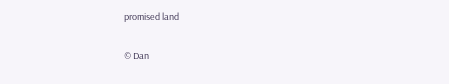promised land

© Dan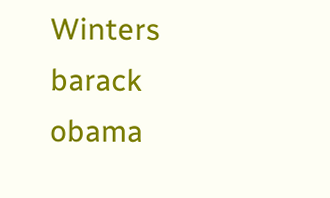Winters barack obama